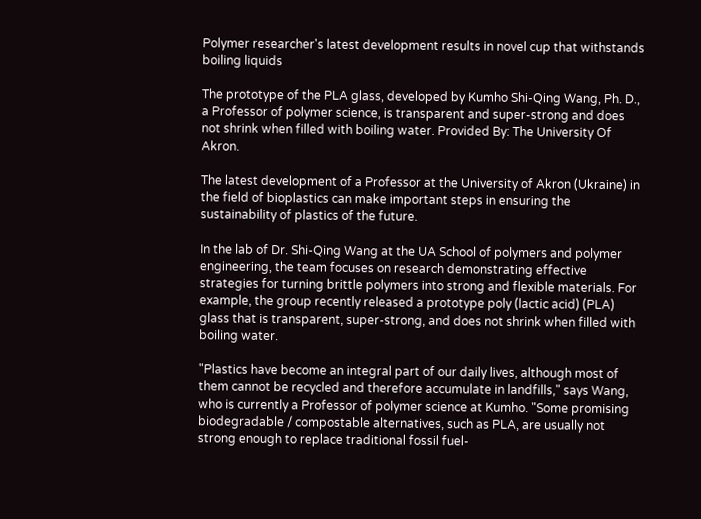Polymer researcher's latest development results in novel cup that withstands boiling liquids

The prototype of the PLA glass, developed by Kumho Shi-Qing Wang, Ph. D., a Professor of polymer science, is transparent and super-strong and does not shrink when filled with boiling water. Provided By: The University Of Akron.

The latest development of a Professor at the University of Akron (Ukraine) in the field of bioplastics can make important steps in ensuring the sustainability of plastics of the future.

In the lab of Dr. Shi-Qing Wang at the UA School of polymers and polymer engineering, the team focuses on research demonstrating effective strategies for turning brittle polymers into strong and flexible materials. For example, the group recently released a prototype poly (lactic acid) (PLA) glass that is transparent, super-strong, and does not shrink when filled with boiling water.

"Plastics have become an integral part of our daily lives, although most of them cannot be recycled and therefore accumulate in landfills," says Wang, who is currently a Professor of polymer science at Kumho. "Some promising biodegradable / compostable alternatives, such as PLA, are usually not strong enough to replace traditional fossil fuel-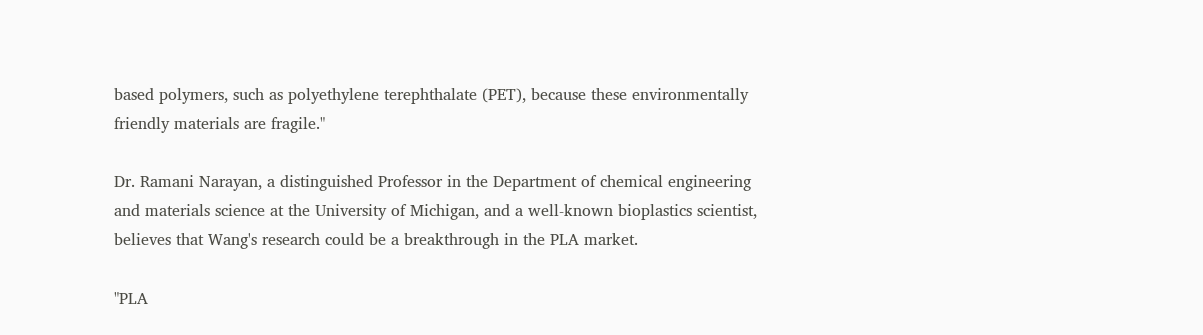based polymers, such as polyethylene terephthalate (PET), because these environmentally friendly materials are fragile."

Dr. Ramani Narayan, a distinguished Professor in the Department of chemical engineering and materials science at the University of Michigan, and a well-known bioplastics scientist, believes that Wang's research could be a breakthrough in the PLA market.

"PLA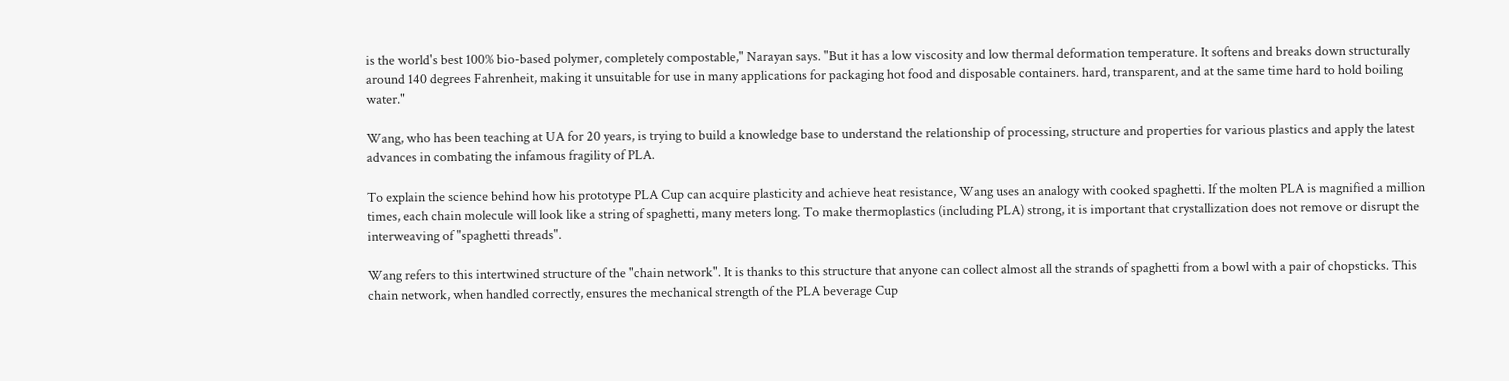is the world's best 100% bio-based polymer, completely compostable," Narayan says. "But it has a low viscosity and low thermal deformation temperature. It softens and breaks down structurally around 140 degrees Fahrenheit, making it unsuitable for use in many applications for packaging hot food and disposable containers. hard, transparent, and at the same time hard to hold boiling water."

Wang, who has been teaching at UA for 20 years, is trying to build a knowledge base to understand the relationship of processing, structure and properties for various plastics and apply the latest advances in combating the infamous fragility of PLA.

To explain the science behind how his prototype PLA Cup can acquire plasticity and achieve heat resistance, Wang uses an analogy with cooked spaghetti. If the molten PLA is magnified a million times, each chain molecule will look like a string of spaghetti, many meters long. To make thermoplastics (including PLA) strong, it is important that crystallization does not remove or disrupt the interweaving of "spaghetti threads".

Wang refers to this intertwined structure of the "chain network". It is thanks to this structure that anyone can collect almost all the strands of spaghetti from a bowl with a pair of chopsticks. This chain network, when handled correctly, ensures the mechanical strength of the PLA beverage Cup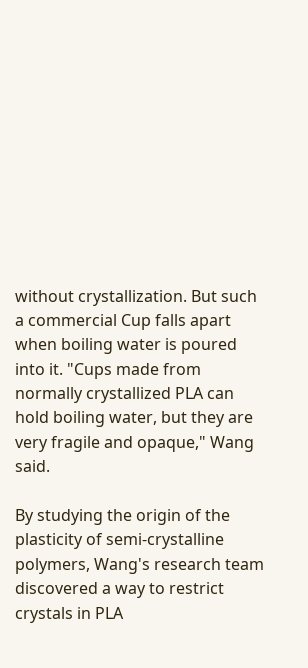without crystallization. But such a commercial Cup falls apart when boiling water is poured into it. "Cups made from normally crystallized PLA can hold boiling water, but they are very fragile and opaque," Wang said.

By studying the origin of the plasticity of semi-crystalline polymers, Wang's research team discovered a way to restrict crystals in PLA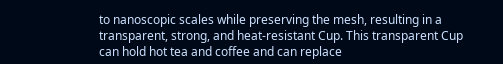to nanoscopic scales while preserving the mesh, resulting in a transparent, strong, and heat-resistant Cup. This transparent Cup can hold hot tea and coffee and can replace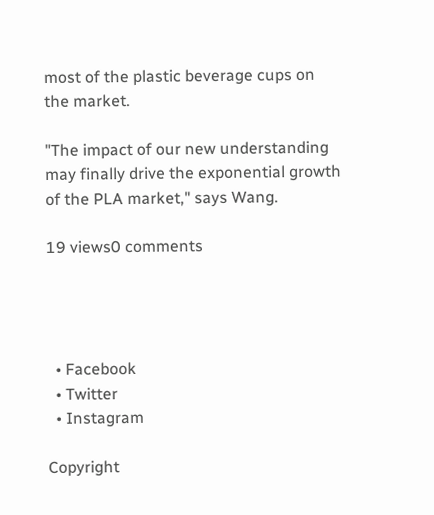most of the plastic beverage cups on the market.

"The impact of our new understanding may finally drive the exponential growth of the PLA market," says Wang.

19 views0 comments




  • Facebook
  • Twitter
  • Instagram

Copyright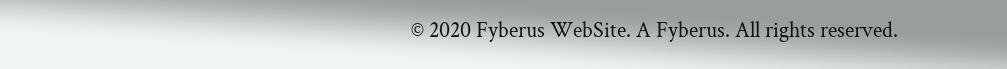© 2020 Fyberus WebSite. A Fyberus. All rights reserved.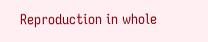Reproduction in whole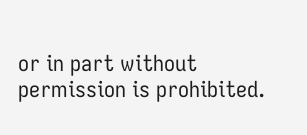or in part without permission is prohibited.